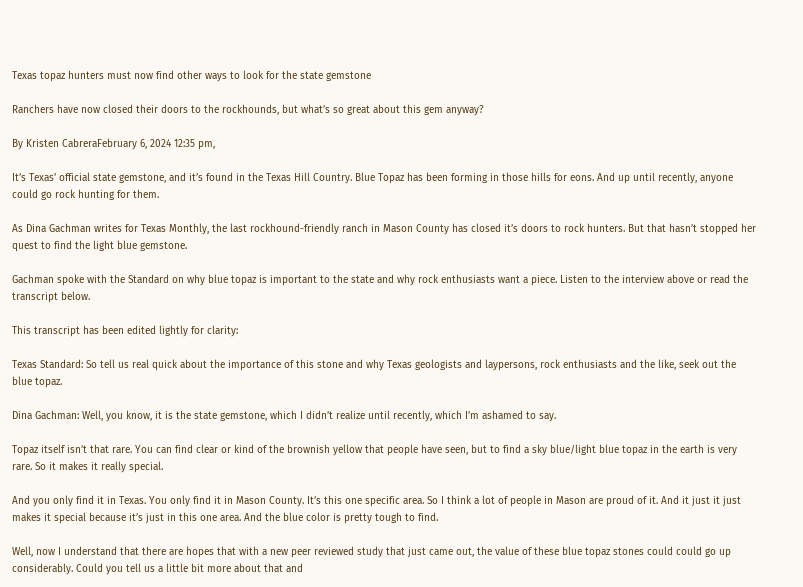Texas topaz hunters must now find other ways to look for the state gemstone

Ranchers have now closed their doors to the rockhounds, but what’s so great about this gem anyway?

By Kristen CabreraFebruary 6, 2024 12:35 pm,

It’s Texas’ official state gemstone, and it’s found in the Texas Hill Country. Blue Topaz has been forming in those hills for eons. And up until recently, anyone could go rock hunting for them.

As Dina Gachman writes for Texas Monthly, the last rockhound-friendly ranch in Mason County has closed it’s doors to rock hunters. But that hasn’t stopped her quest to find the light blue gemstone.

Gachman spoke with the Standard on why blue topaz is important to the state and why rock enthusiasts want a piece. Listen to the interview above or read the transcript below.

This transcript has been edited lightly for clarity:

Texas Standard: So tell us real quick about the importance of this stone and why Texas geologists and laypersons, rock enthusiasts and the like, seek out the blue topaz.

Dina Gachman: Well, you know, it is the state gemstone, which I didn’t realize until recently, which I’m ashamed to say.

Topaz itself isn’t that rare. You can find clear or kind of the brownish yellow that people have seen, but to find a sky blue/light blue topaz in the earth is very rare. So it makes it really special.

And you only find it in Texas. You only find it in Mason County. It’s this one specific area. So I think a lot of people in Mason are proud of it. And it just it just makes it special because it’s just in this one area. And the blue color is pretty tough to find.

Well, now I understand that there are hopes that with a new peer reviewed study that just came out, the value of these blue topaz stones could could go up considerably. Could you tell us a little bit more about that and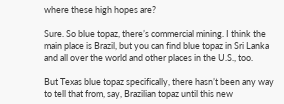where these high hopes are?

Sure. So blue topaz, there’s commercial mining. I think the main place is Brazil, but you can find blue topaz in Sri Lanka and all over the world and other places in the U.S., too.

But Texas blue topaz specifically, there hasn’t been any way to tell that from, say, Brazilian topaz until this new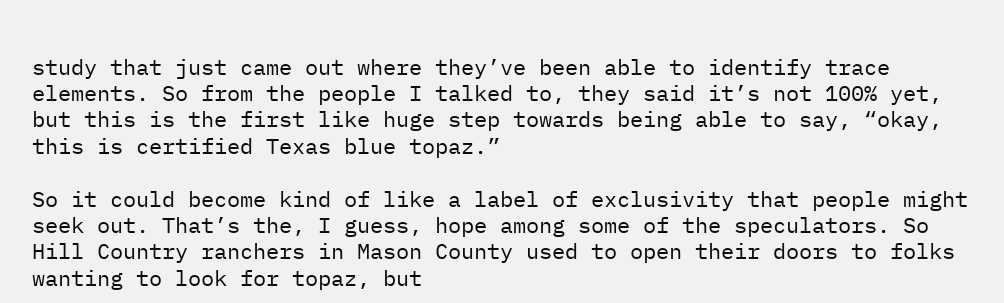study that just came out where they’ve been able to identify trace elements. So from the people I talked to, they said it’s not 100% yet, but this is the first like huge step towards being able to say, “okay, this is certified Texas blue topaz.”

So it could become kind of like a label of exclusivity that people might seek out. That’s the, I guess, hope among some of the speculators. So Hill Country ranchers in Mason County used to open their doors to folks wanting to look for topaz, but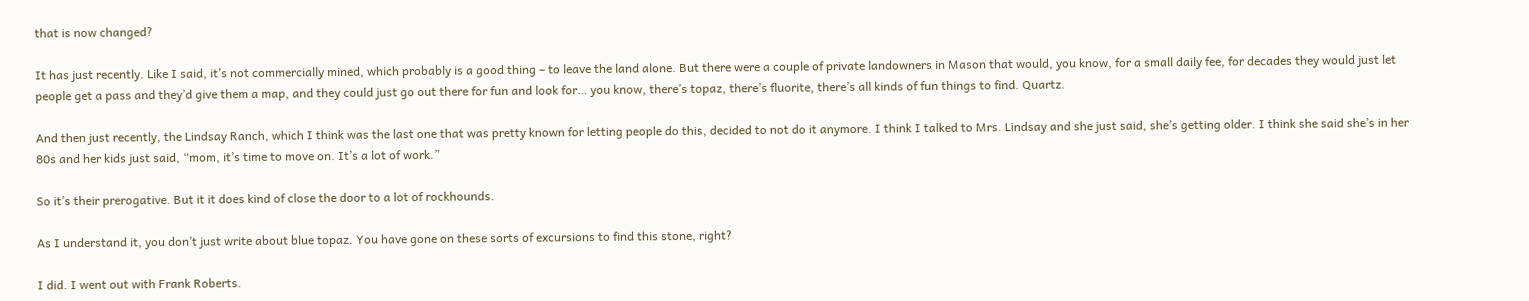that is now changed?

It has just recently. Like I said, it’s not commercially mined, which probably is a good thing – to leave the land alone. But there were a couple of private landowners in Mason that would, you know, for a small daily fee, for decades they would just let people get a pass and they’d give them a map, and they could just go out there for fun and look for… you know, there’s topaz, there’s fluorite, there’s all kinds of fun things to find. Quartz.

And then just recently, the Lindsay Ranch, which I think was the last one that was pretty known for letting people do this, decided to not do it anymore. I think I talked to Mrs. Lindsay and she just said, she’s getting older. I think she said she’s in her 80s and her kids just said, “mom, it’s time to move on. It’s a lot of work.”

So it’s their prerogative. But it it does kind of close the door to a lot of rockhounds.

As I understand it, you don’t just write about blue topaz. You have gone on these sorts of excursions to find this stone, right?

I did. I went out with Frank Roberts.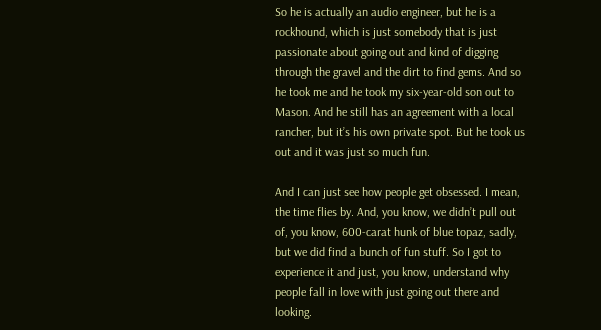So he is actually an audio engineer, but he is a rockhound, which is just somebody that is just passionate about going out and kind of digging through the gravel and the dirt to find gems. And so he took me and he took my six-year-old son out to Mason. And he still has an agreement with a local rancher, but it’s his own private spot. But he took us out and it was just so much fun.

And I can just see how people get obsessed. I mean, the time flies by. And, you know, we didn’t pull out of, you know, 600-carat hunk of blue topaz, sadly, but we did find a bunch of fun stuff. So I got to experience it and just, you know, understand why people fall in love with just going out there and looking.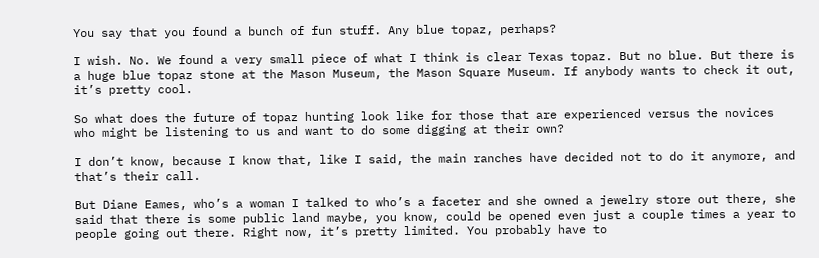You say that you found a bunch of fun stuff. Any blue topaz, perhaps?

I wish. No. We found a very small piece of what I think is clear Texas topaz. But no blue. But there is a huge blue topaz stone at the Mason Museum, the Mason Square Museum. If anybody wants to check it out, it’s pretty cool.

So what does the future of topaz hunting look like for those that are experienced versus the novices who might be listening to us and want to do some digging at their own?

I don’t know, because I know that, like I said, the main ranches have decided not to do it anymore, and that’s their call.

But Diane Eames, who’s a woman I talked to who’s a faceter and she owned a jewelry store out there, she said that there is some public land maybe, you know, could be opened even just a couple times a year to people going out there. Right now, it’s pretty limited. You probably have to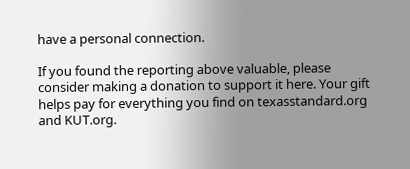have a personal connection.

If you found the reporting above valuable, please consider making a donation to support it here. Your gift helps pay for everything you find on texasstandard.org and KUT.org.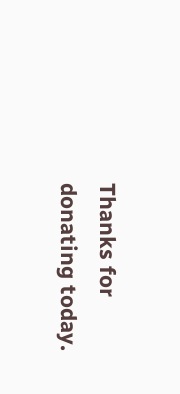Thanks for donating today.